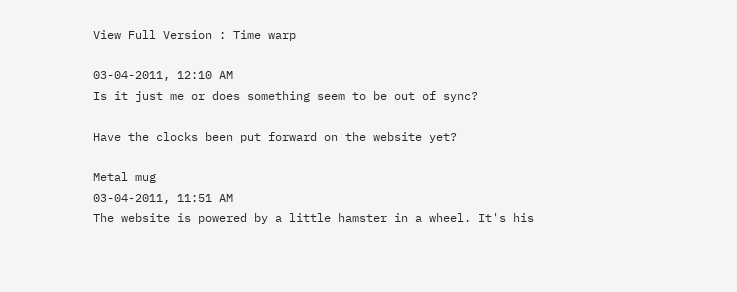View Full Version : Time warp

03-04-2011, 12:10 AM
Is it just me or does something seem to be out of sync?

Have the clocks been put forward on the website yet?

Metal mug
03-04-2011, 11:51 AM
The website is powered by a little hamster in a wheel. It's his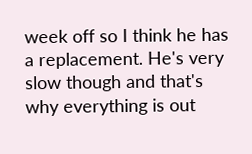week off so I think he has a replacement. He's very slow though and that's why everything is out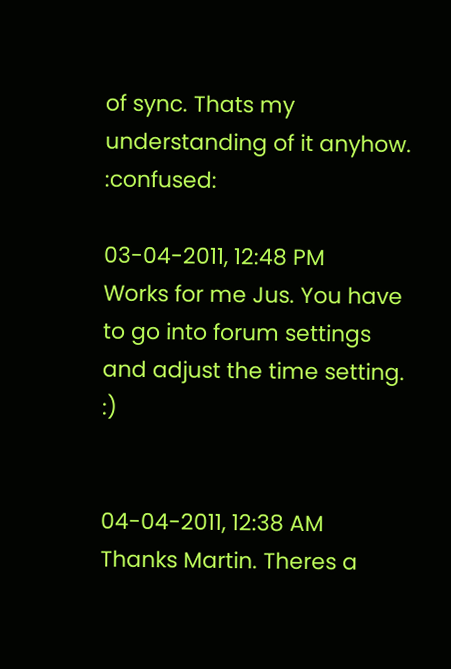of sync. Thats my understanding of it anyhow. :confused:

03-04-2011, 12:48 PM
Works for me Jus. You have to go into forum settings and adjust the time setting. :)


04-04-2011, 12:38 AM
Thanks Martin. Theres a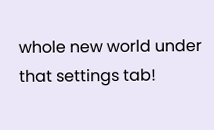whole new world under that settings tab!